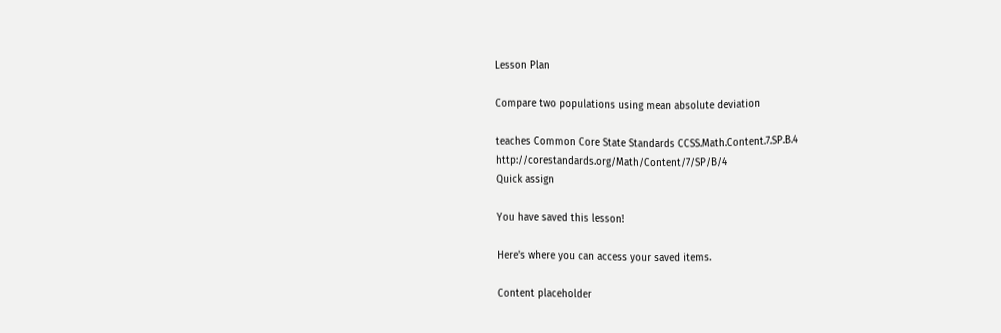Lesson Plan

Compare two populations using mean absolute deviation

teaches Common Core State Standards CCSS.Math.Content.7.SP.B.4 http://corestandards.org/Math/Content/7/SP/B/4
Quick assign

You have saved this lesson!

Here's where you can access your saved items.

Content placeholder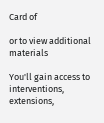Card of

or to view additional materials

You'll gain access to interventions, extensions,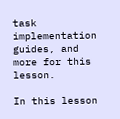task implementation guides, and more for this lesson.

In this lesson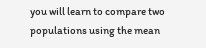you will learn to compare two populations using the mean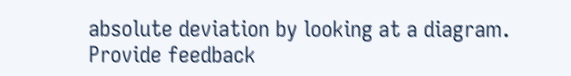absolute deviation by looking at a diagram.
Provide feedback